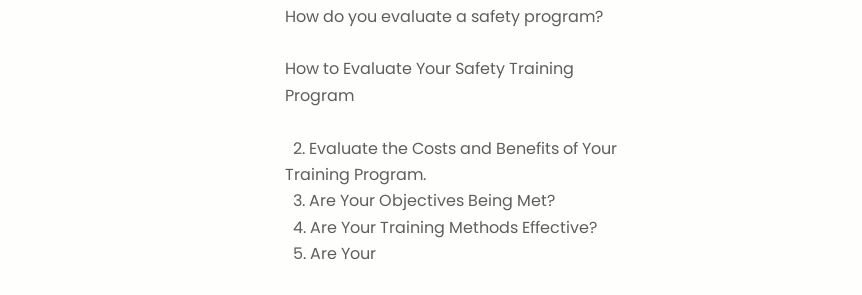How do you evaluate a safety program?

How to Evaluate Your Safety Training Program

  2. Evaluate the Costs and Benefits of Your Training Program.
  3. Are Your Objectives Being Met?
  4. Are Your Training Methods Effective?
  5. Are Your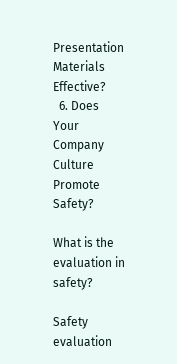Presentation Materials Effective?
  6. Does Your Company Culture Promote Safety?

What is the evaluation in safety?

Safety evaluation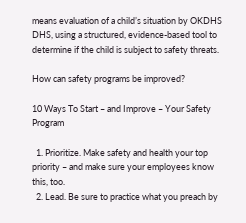means evaluation of a child’s situation by OKDHS DHS, using a structured, evidence-based tool to determine if the child is subject to safety threats.

How can safety programs be improved?

10 Ways To Start – and Improve – Your Safety Program

  1. Prioritize. Make safety and health your top priority – and make sure your employees know this, too.
  2. Lead. Be sure to practice what you preach by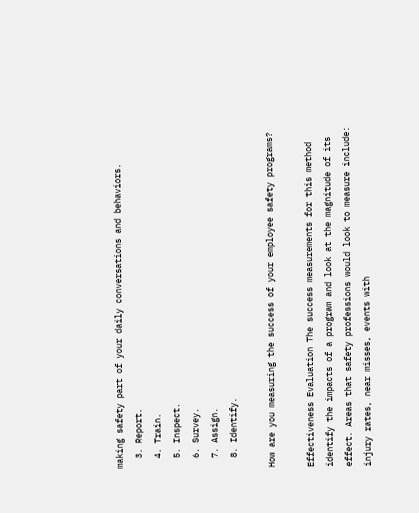making safety part of your daily conversations and behaviors.
  3. Report.
  4. Train.
  5. Inspect.
  6. Survey.
  7. Assign.
  8. Identify.

How are you measuring the success of your employee safety programs?

Effectiveness Evaluation The success measurements for this method identify the impacts of a program and look at the magnitude of its effect. Areas that safety professions would look to measure include: injury rates, near misses, events with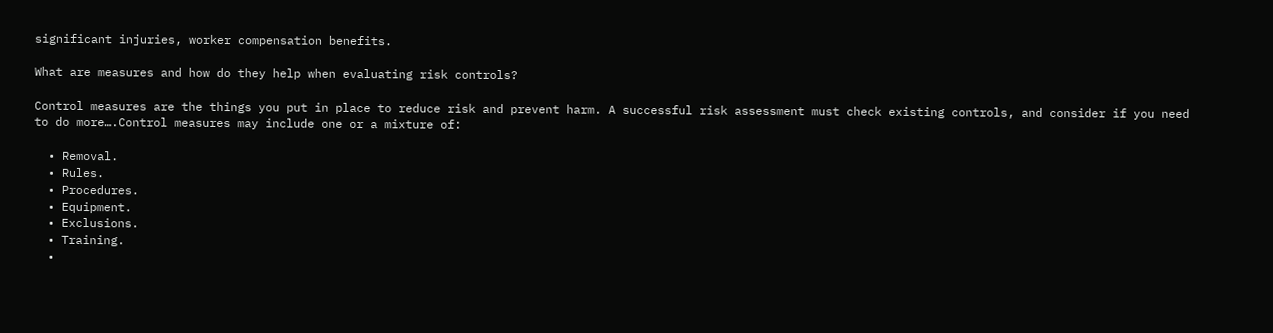significant injuries, worker compensation benefits.

What are measures and how do they help when evaluating risk controls?

Control measures are the things you put in place to reduce risk and prevent harm. A successful risk assessment must check existing controls, and consider if you need to do more….Control measures may include one or a mixture of:

  • Removal.
  • Rules.
  • Procedures.
  • Equipment.
  • Exclusions.
  • Training.
  •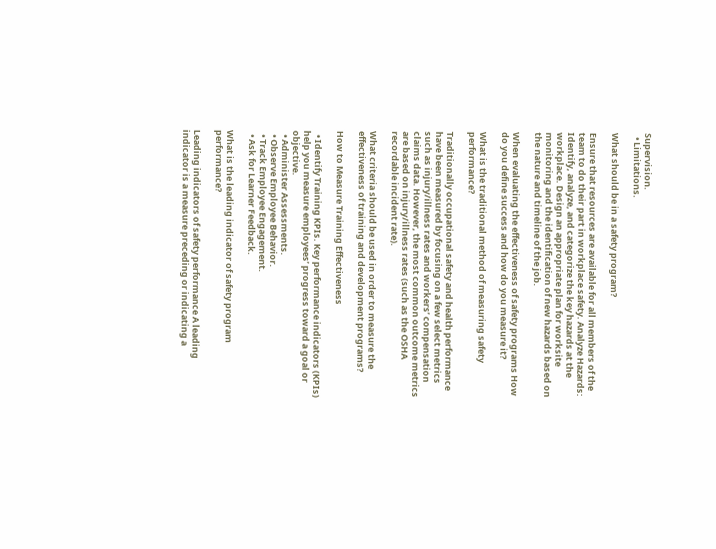Supervision.
  • Limitations.

What should be in a safety program?

Ensure that resources are available for all members of the team to do their part in workplace safety. Analyze Hazards: Identify, analyze, and categorize the key hazards at the workplace. Design an appropriate plan for worksite monitoring and the identification of new hazards based on the nature and timeline of the job.

When evaluating the effectiveness of safety programs How do you define success and how do you measure it?

What is the traditional method of measuring safety performance?

Traditionally occupational safety and health performance have been measured by focusing on a few select metrics such as injury/illness rates and workers’ compensation claims data. However, the most common outcome metrics are based on injury/illness rates (such as the OSHA recordable incident rate).

What criteria should be used in order to measure the effectiveness of training and development programs?

How to Measure Training Effectiveness

  • Identify Training KPIs. Key performance indicators (KPIs) help you measure employees’ progress toward a goal or objective.
  • Administer Assessments.
  • Observe Employee Behavior.
  • Track Employee Engagement.
  • Ask for Learner Feedback.

What is the leading indicator of safety program performance?

Leading indicators of safety performance A leading indicator is a measure preceding or indicating a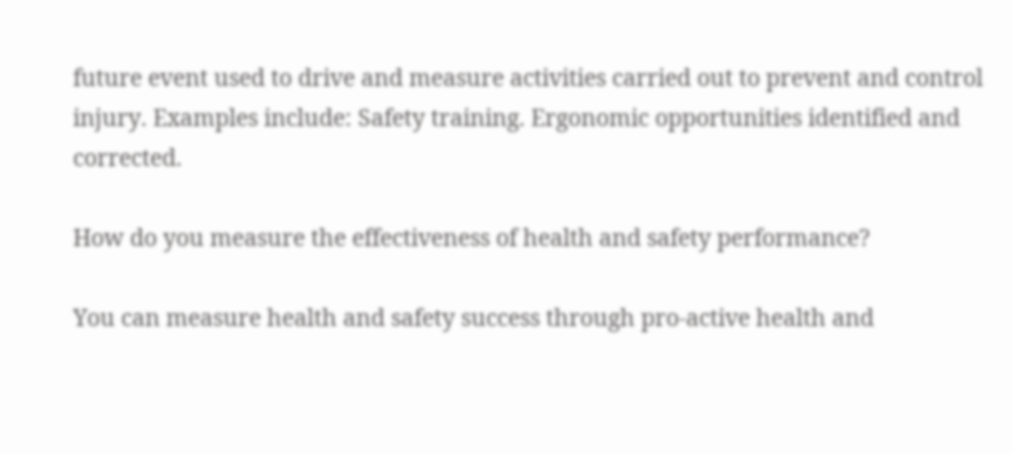future event used to drive and measure activities carried out to prevent and control injury. Examples include: Safety training. Ergonomic opportunities identified and corrected.

How do you measure the effectiveness of health and safety performance?

You can measure health and safety success through pro-active health and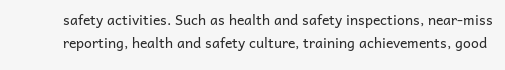safety activities. Such as health and safety inspections, near-miss reporting, health and safety culture, training achievements, good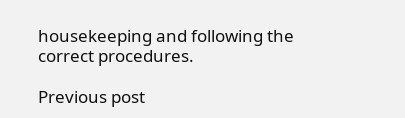housekeeping and following the correct procedures.

Previous post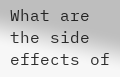What are the side effects of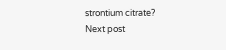strontium citrate?
Next post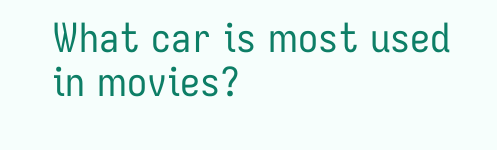What car is most used in movies?